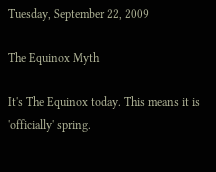Tuesday, September 22, 2009

The Equinox Myth

It's The Equinox today. This means it is 'officially' spring.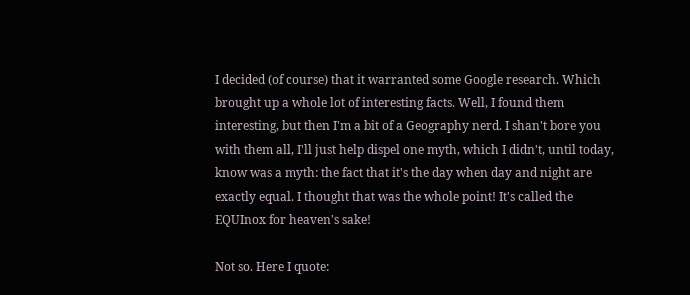I decided (of course) that it warranted some Google research. Which brought up a whole lot of interesting facts. Well, I found them interesting, but then I'm a bit of a Geography nerd. I shan't bore you with them all, I'll just help dispel one myth, which I didn't, until today, know was a myth: the fact that it's the day when day and night are exactly equal. I thought that was the whole point! It's called the EQUInox for heaven's sake!

Not so. Here I quote: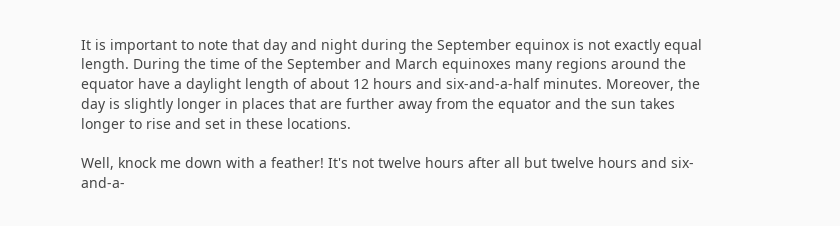It is important to note that day and night during the September equinox is not exactly equal length. During the time of the September and March equinoxes many regions around the equator have a daylight length of about 12 hours and six-and-a-half minutes. Moreover, the day is slightly longer in places that are further away from the equator and the sun takes longer to rise and set in these locations.

Well, knock me down with a feather! It's not twelve hours after all but twelve hours and six-and-a-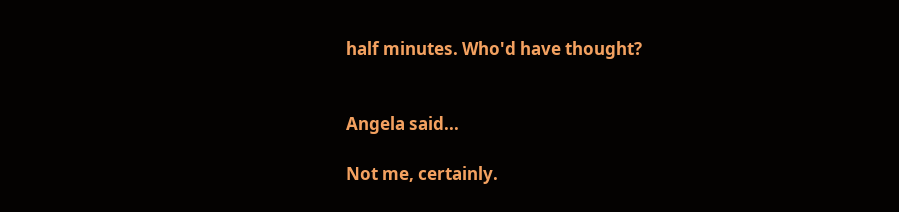half minutes. Who'd have thought?


Angela said...

Not me, certainly.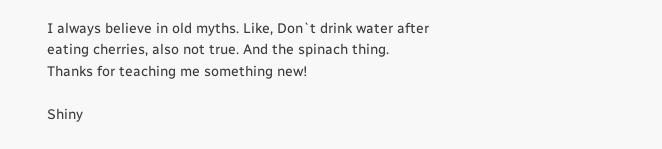I always believe in old myths. Like, Don`t drink water after eating cherries, also not true. And the spinach thing.
Thanks for teaching me something new!

Shiny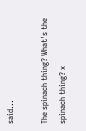said...

The spinach thing? What's the spinach thing? x